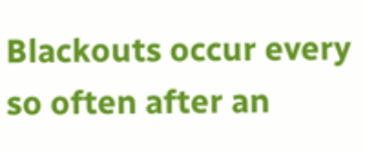Blackouts occur every so often after an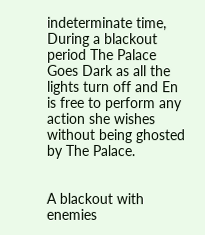indeterminate time, During a blackout period The Palace Goes Dark as all the lights turn off and En is free to perform any action she wishes without being ghosted by The Palace.


A blackout with enemies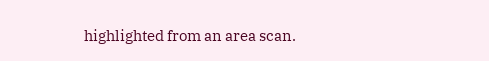highlighted from an area scan.